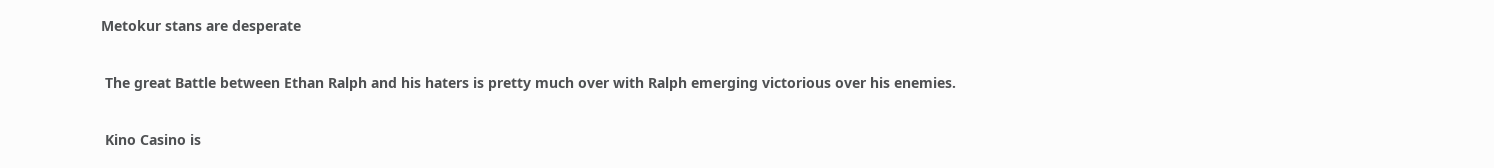Metokur stans are desperate

 The great Battle between Ethan Ralph and his haters is pretty much over with Ralph emerging victorious over his enemies.

 Kino Casino is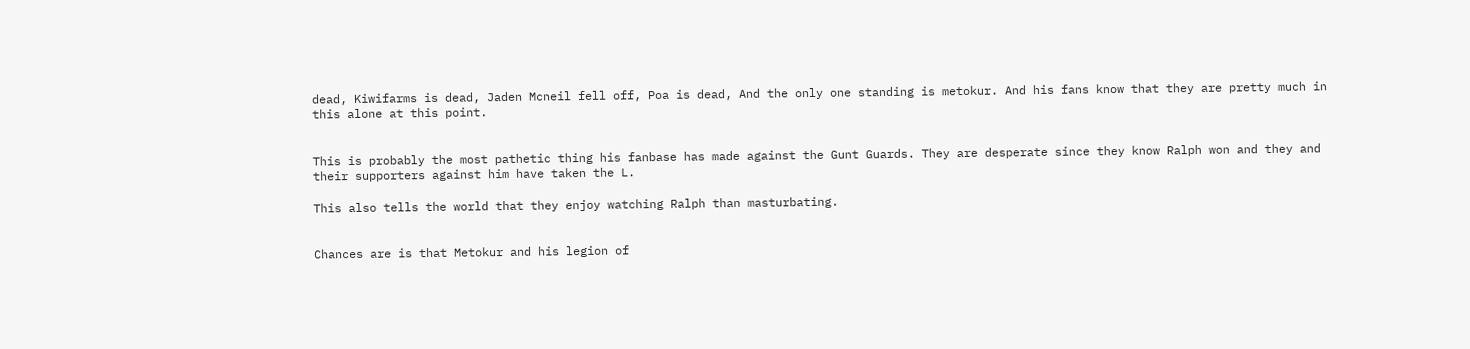dead, Kiwifarms is dead, Jaden Mcneil fell off, Poa is dead, And the only one standing is metokur. And his fans know that they are pretty much in this alone at this point.


This is probably the most pathetic thing his fanbase has made against the Gunt Guards. They are desperate since they know Ralph won and they and their supporters against him have taken the L.

This also tells the world that they enjoy watching Ralph than masturbating.


Chances are is that Metokur and his legion of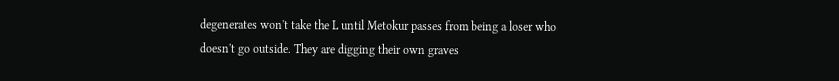degenerates won't take the L until Metokur passes from being a loser who doesn't go outside. They are digging their own graves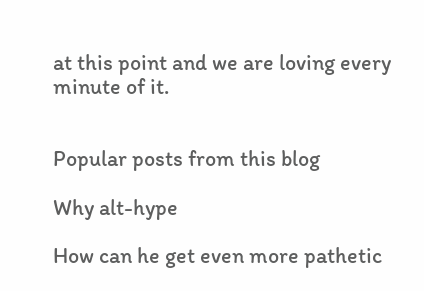at this point and we are loving every minute of it.


Popular posts from this blog

Why alt-hype

How can he get even more pathetic